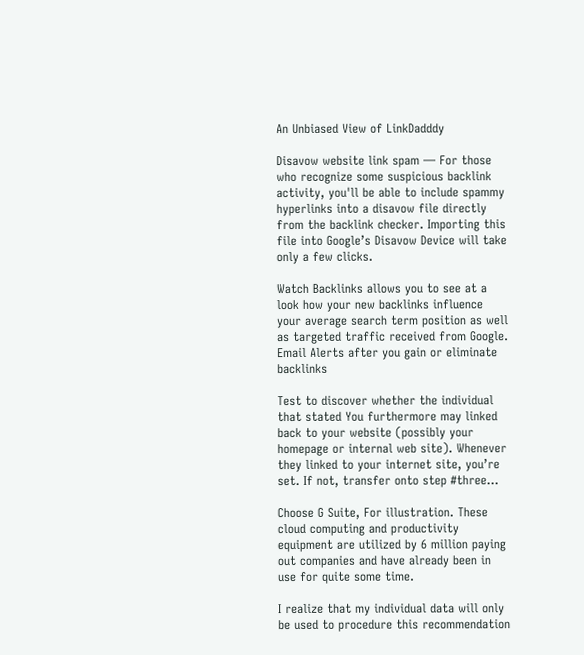An Unbiased View of LinkDadddy

Disavow website link spam — For those who recognize some suspicious backlink activity, you'll be able to include spammy hyperlinks into a disavow file directly from the backlink checker. Importing this file into Google’s Disavow Device will take only a few clicks.

Watch Backlinks allows you to see at a look how your new backlinks influence your average search term position as well as targeted traffic received from Google. Email Alerts after you gain or eliminate backlinks

Test to discover whether the individual that stated You furthermore may linked back to your website (possibly your homepage or internal web site). Whenever they linked to your internet site, you’re set. If not, transfer onto step #three…

Choose G Suite, For illustration. These cloud computing and productivity equipment are utilized by 6 million paying out companies and have already been in use for quite some time.

I realize that my individual data will only be used to procedure this recommendation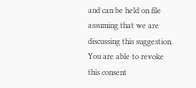and can be held on file assuming that we are discussing this suggestion. You are able to revoke this consent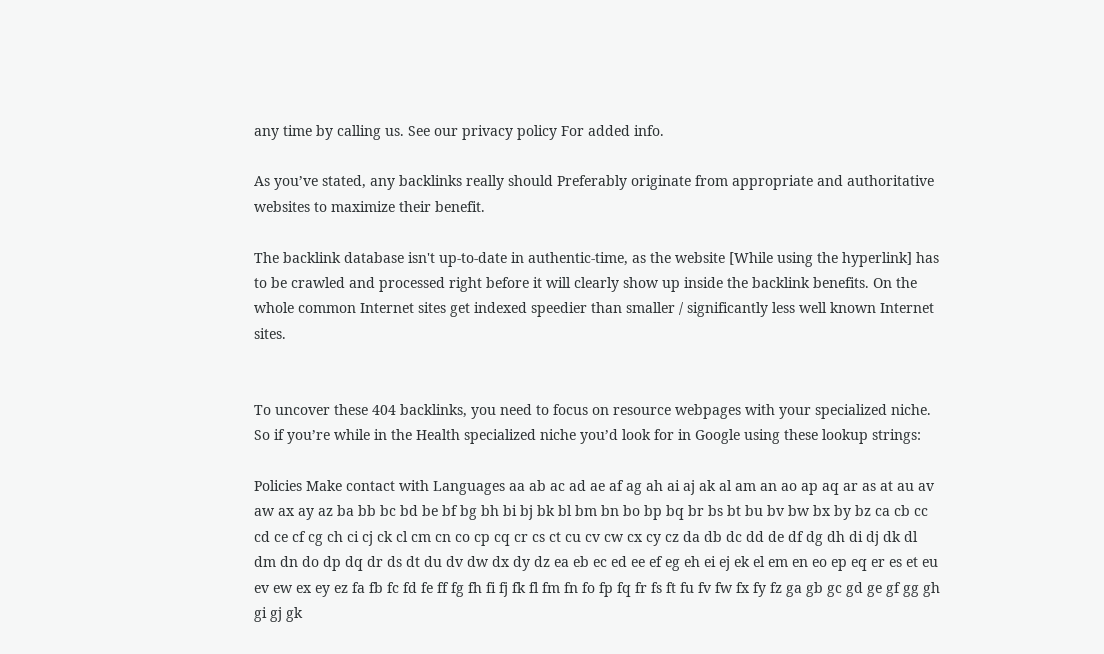any time by calling us. See our privacy policy For added info.

As you’ve stated, any backlinks really should Preferably originate from appropriate and authoritative websites to maximize their benefit.

The backlink database isn't up-to-date in authentic-time, as the website [While using the hyperlink] has to be crawled and processed right before it will clearly show up inside the backlink benefits. On the whole common Internet sites get indexed speedier than smaller / significantly less well known Internet sites.


To uncover these 404 backlinks, you need to focus on resource webpages with your specialized niche. So if you’re while in the Health specialized niche you’d look for in Google using these lookup strings:

Policies Make contact with Languages aa ab ac ad ae af ag ah ai aj ak al am an ao ap aq ar as at au av aw ax ay az ba bb bc bd be bf bg bh bi bj bk bl bm bn bo bp bq br bs bt bu bv bw bx by bz ca cb cc cd ce cf cg ch ci cj ck cl cm cn co cp cq cr cs ct cu cv cw cx cy cz da db dc dd de df dg dh di dj dk dl dm dn do dp dq dr ds dt du dv dw dx dy dz ea eb ec ed ee ef eg eh ei ej ek el em en eo ep eq er es et eu ev ew ex ey ez fa fb fc fd fe ff fg fh fi fj fk fl fm fn fo fp fq fr fs ft fu fv fw fx fy fz ga gb gc gd ge gf gg gh gi gj gk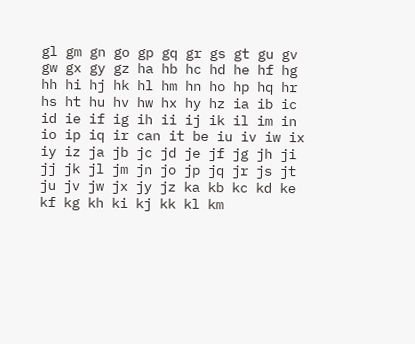gl gm gn go gp gq gr gs gt gu gv gw gx gy gz ha hb hc hd he hf hg hh hi hj hk hl hm hn ho hp hq hr hs ht hu hv hw hx hy hz ia ib ic id ie if ig ih ii ij ik il im in io ip iq ir can it be iu iv iw ix iy iz ja jb jc jd je jf jg jh ji jj jk jl jm jn jo jp jq jr js jt ju jv jw jx jy jz ka kb kc kd ke kf kg kh ki kj kk kl km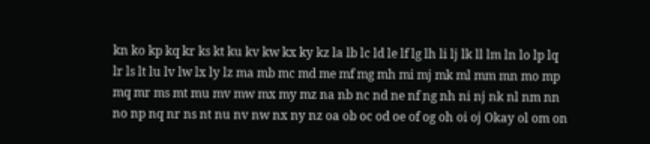kn ko kp kq kr ks kt ku kv kw kx ky kz la lb lc ld le lf lg lh li lj lk ll lm ln lo lp lq lr ls lt lu lv lw lx ly lz ma mb mc md me mf mg mh mi mj mk ml mm mn mo mp mq mr ms mt mu mv mw mx my mz na nb nc nd ne nf ng nh ni nj nk nl nm nn no np nq nr ns nt nu nv nw nx ny nz oa ob oc od oe of og oh oi oj Okay ol om on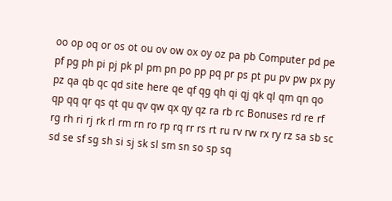oo op oq or os ot ou ov ow ox oy oz pa pb Computer pd pe pf pg ph pi pj pk pl pm pn po pp pq pr ps pt pu pv pw px py pz qa qb qc qd site here qe qf qg qh qi qj qk ql qm qn qo qp qq qr qs qt qu qv qw qx qy qz ra rb rc Bonuses rd re rf rg rh ri rj rk rl rm rn ro rp rq rr rs rt ru rv rw rx ry rz sa sb sc sd se sf sg sh si sj sk sl sm sn so sp sq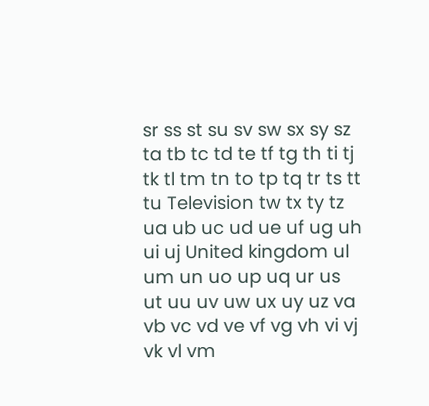sr ss st su sv sw sx sy sz ta tb tc td te tf tg th ti tj tk tl tm tn to tp tq tr ts tt tu Television tw tx ty tz ua ub uc ud ue uf ug uh ui uj United kingdom ul um un uo up uq ur us ut uu uv uw ux uy uz va vb vc vd ve vf vg vh vi vj vk vl vm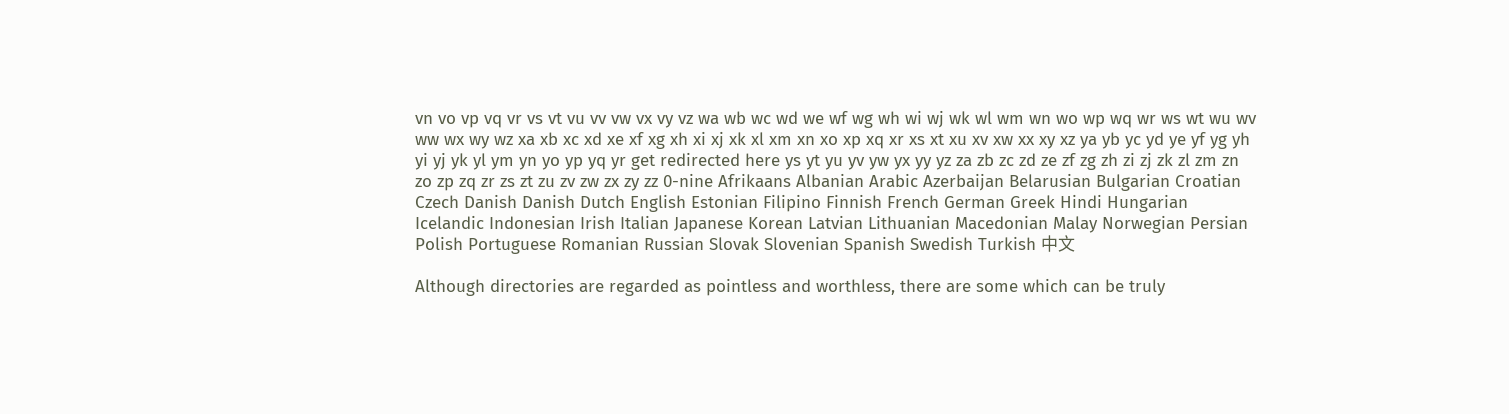vn vo vp vq vr vs vt vu vv vw vx vy vz wa wb wc wd we wf wg wh wi wj wk wl wm wn wo wp wq wr ws wt wu wv ww wx wy wz xa xb xc xd xe xf xg xh xi xj xk xl xm xn xo xp xq xr xs xt xu xv xw xx xy xz ya yb yc yd ye yf yg yh yi yj yk yl ym yn yo yp yq yr get redirected here ys yt yu yv yw yx yy yz za zb zc zd ze zf zg zh zi zj zk zl zm zn zo zp zq zr zs zt zu zv zw zx zy zz 0-nine Afrikaans Albanian Arabic Azerbaijan Belarusian Bulgarian Croatian Czech Danish Danish Dutch English Estonian Filipino Finnish French German Greek Hindi Hungarian Icelandic Indonesian Irish Italian Japanese Korean Latvian Lithuanian Macedonian Malay Norwegian Persian Polish Portuguese Romanian Russian Slovak Slovenian Spanish Swedish Turkish 中文

Although directories are regarded as pointless and worthless, there are some which can be truly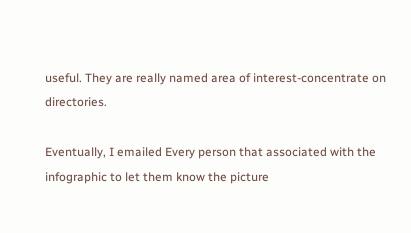useful. They are really named area of interest-concentrate on directories.

Eventually, I emailed Every person that associated with the infographic to let them know the picture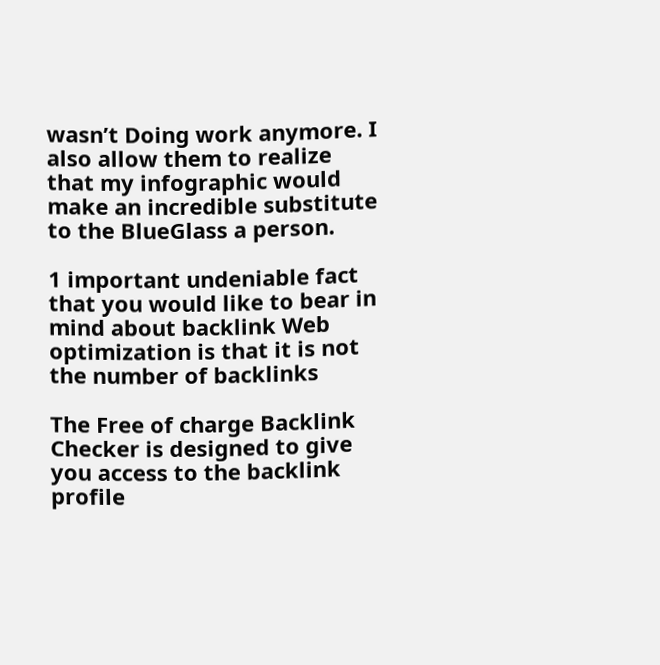wasn’t Doing work anymore. I also allow them to realize that my infographic would make an incredible substitute to the BlueGlass a person.

1 important undeniable fact that you would like to bear in mind about backlink Web optimization is that it is not the number of backlinks

The Free of charge Backlink Checker is designed to give you access to the backlink profile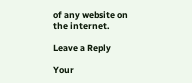of any website on the internet.

Leave a Reply

Your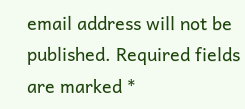email address will not be published. Required fields are marked *